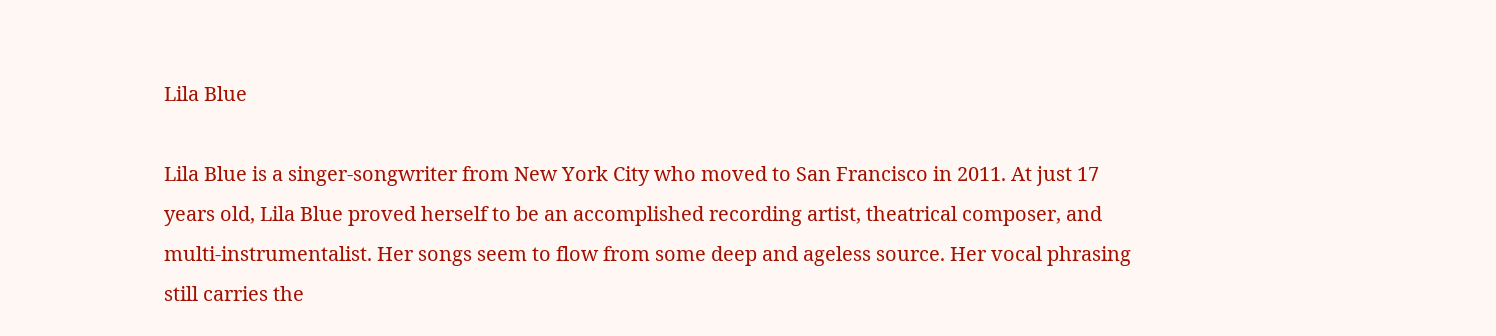Lila Blue

Lila Blue is a singer-songwriter from New York City who moved to San Francisco in 2011. At just 17 years old, Lila Blue proved herself to be an accomplished recording artist, theatrical composer, and multi-instrumentalist. Her songs seem to flow from some deep and ageless source. Her vocal phrasing still carries the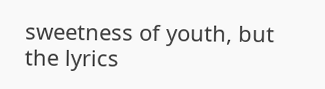sweetness of youth, but the lyrics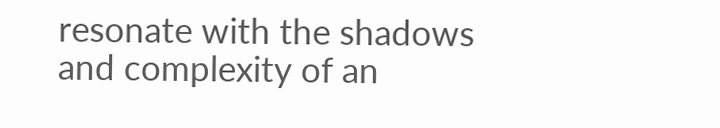resonate with the shadows and complexity of an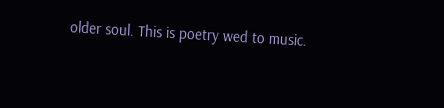older soul. This is poetry wed to music.